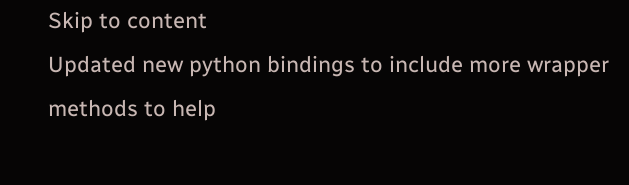Skip to content
Updated new python bindings to include more wrapper methods to help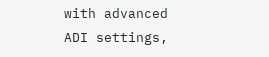with advanced ADI settings,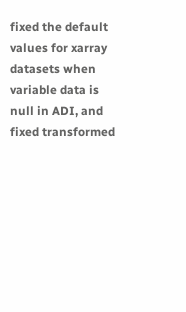fixed the default values for xarray datasets when variable data is null in ADI, and fixed transformed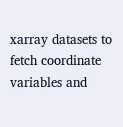xarray datasets to fetch coordinate variables and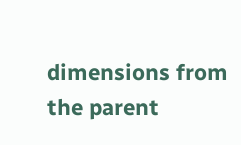dimensions from the parent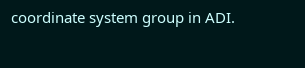coordinate system group in ADI.